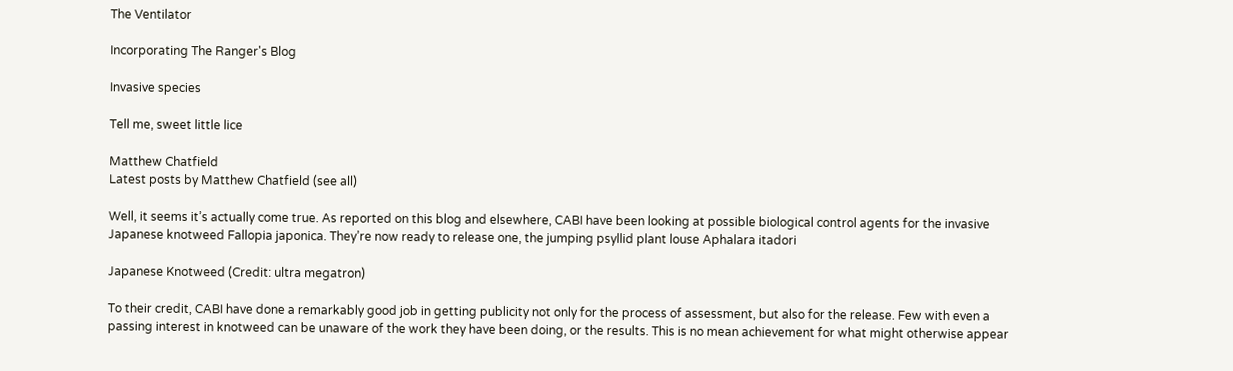The Ventilator

Incorporating The Ranger's Blog

Invasive species

Tell me, sweet little lice

Matthew Chatfield
Latest posts by Matthew Chatfield (see all)

Well, it seems it’s actually come true. As reported on this blog and elsewhere, CABI have been looking at possible biological control agents for the invasive Japanese knotweed Fallopia japonica. They’re now ready to release one, the jumping psyllid plant louse Aphalara itadori

Japanese Knotweed (Credit: ultra megatron)

To their credit, CABI have done a remarkably good job in getting publicity not only for the process of assessment, but also for the release. Few with even a passing interest in knotweed can be unaware of the work they have been doing, or the results. This is no mean achievement for what might otherwise appear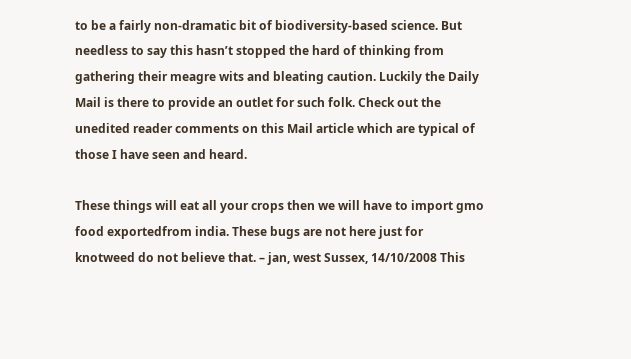to be a fairly non-dramatic bit of biodiversity-based science. But needless to say this hasn’t stopped the hard of thinking from gathering their meagre wits and bleating caution. Luckily the Daily Mail is there to provide an outlet for such folk. Check out the unedited reader comments on this Mail article which are typical of those I have seen and heard.

These things will eat all your crops then we will have to import gmo food exportedfrom india. These bugs are not here just for knotweed do not believe that. – jan, west Sussex, 14/10/2008 This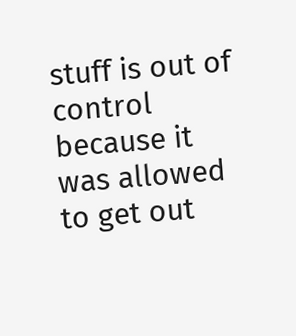stuff is out of control because it was allowed to get out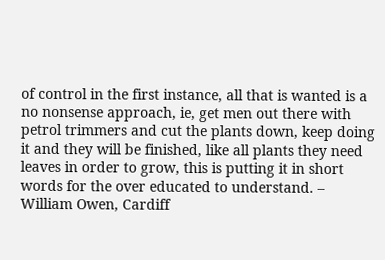of control in the first instance, all that is wanted is a no nonsense approach, ie, get men out there with petrol trimmers and cut the plants down, keep doing it and they will be finished, like all plants they need leaves in order to grow, this is putting it in short words for the over educated to understand. – William Owen, Cardiff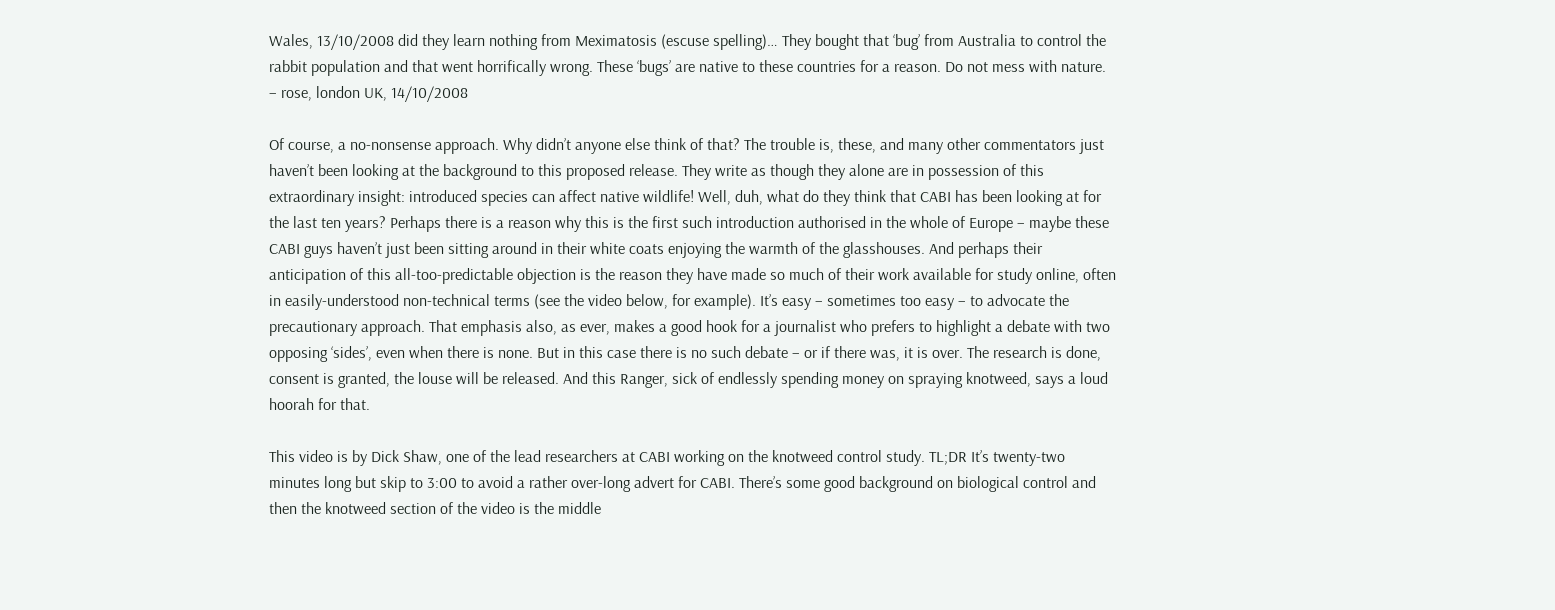Wales, 13/10/2008 did they learn nothing from Meximatosis (escuse spelling)… They bought that ‘bug’ from Australia to control the rabbit population and that went horrifically wrong. These ‘bugs’ are native to these countries for a reason. Do not mess with nature. – rose, london UK, 14/10/2008

Of course, a no-nonsense approach. Why didn’t anyone else think of that? The trouble is, these, and many other commentators just haven’t been looking at the background to this proposed release. They write as though they alone are in possession of this extraordinary insight: introduced species can affect native wildlife! Well, duh, what do they think that CABI has been looking at for the last ten years? Perhaps there is a reason why this is the first such introduction authorised in the whole of Europe – maybe these CABI guys haven’t just been sitting around in their white coats enjoying the warmth of the glasshouses. And perhaps their anticipation of this all-too-predictable objection is the reason they have made so much of their work available for study online, often in easily-understood non-technical terms (see the video below, for example). It’s easy – sometimes too easy – to advocate the precautionary approach. That emphasis also, as ever, makes a good hook for a journalist who prefers to highlight a debate with two opposing ‘sides’, even when there is none. But in this case there is no such debate – or if there was, it is over. The research is done, consent is granted, the louse will be released. And this Ranger, sick of endlessly spending money on spraying knotweed, says a loud hoorah for that.

This video is by Dick Shaw, one of the lead researchers at CABI working on the knotweed control study. TL;DR It’s twenty-two minutes long but skip to 3:00 to avoid a rather over-long advert for CABI. There’s some good background on biological control and then the knotweed section of the video is the middle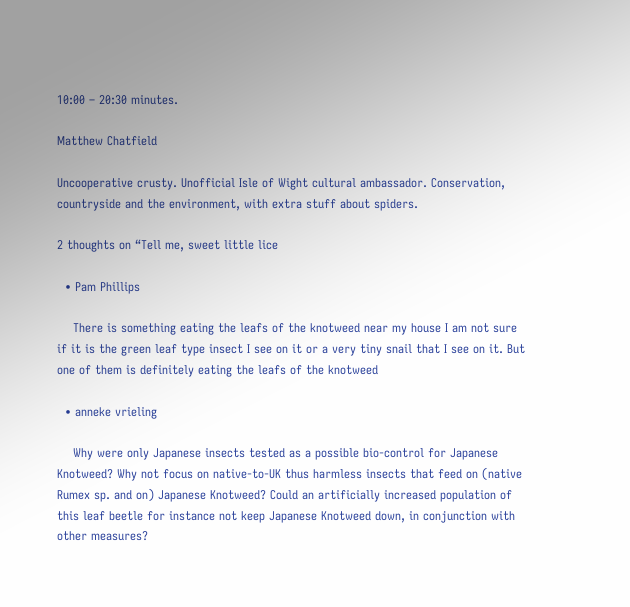10:00 – 20:30 minutes.

Matthew Chatfield

Uncooperative crusty. Unofficial Isle of Wight cultural ambassador. Conservation, countryside and the environment, with extra stuff about spiders.

2 thoughts on “Tell me, sweet little lice

  • Pam Phillips

    There is something eating the leafs of the knotweed near my house I am not sure if it is the green leaf type insect I see on it or a very tiny snail that I see on it. But one of them is definitely eating the leafs of the knotweed

  • anneke vrieling

    Why were only Japanese insects tested as a possible bio-control for Japanese Knotweed? Why not focus on native-to-UK thus harmless insects that feed on (native Rumex sp. and on) Japanese Knotweed? Could an artificially increased population of this leaf beetle for instance not keep Japanese Knotweed down, in conjunction with other measures?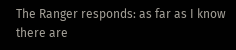The Ranger responds: as far as I know there are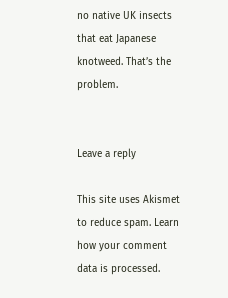no native UK insects that eat Japanese knotweed. That’s the problem.


Leave a reply

This site uses Akismet to reduce spam. Learn how your comment data is processed.